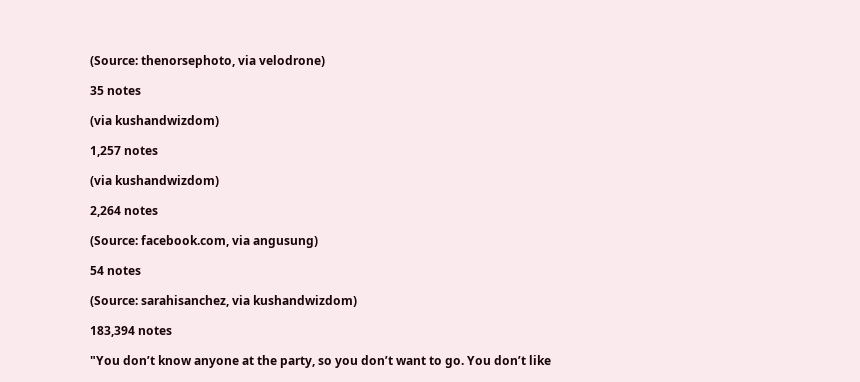(Source: thenorsephoto, via velodrone)

35 notes

(via kushandwizdom)

1,257 notes

(via kushandwizdom)

2,264 notes

(Source: facebook.com, via angusung)

54 notes

(Source: sarahisanchez, via kushandwizdom)

183,394 notes

"You don’t know anyone at the party, so you don’t want to go. You don’t like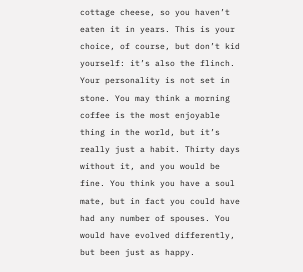cottage cheese, so you haven’t eaten it in years. This is your choice, of course, but don’t kid yourself: it’s also the flinch. Your personality is not set in stone. You may think a morning coffee is the most enjoyable thing in the world, but it’s really just a habit. Thirty days without it, and you would be fine. You think you have a soul mate, but in fact you could have had any number of spouses. You would have evolved differently, but been just as happy.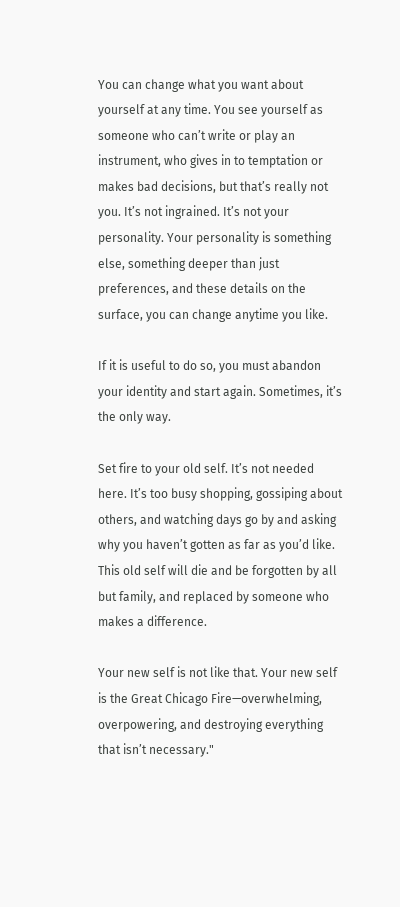You can change what you want about yourself at any time. You see yourself as someone who can’t write or play an instrument, who gives in to temptation or makes bad decisions, but that’s really not you. It’s not ingrained. It’s not your personality. Your personality is something else, something deeper than just preferences, and these details on the surface, you can change anytime you like.

If it is useful to do so, you must abandon your identity and start again. Sometimes, it’s the only way.

Set fire to your old self. It’s not needed here. It’s too busy shopping, gossiping about others, and watching days go by and asking why you haven’t gotten as far as you’d like. This old self will die and be forgotten by all but family, and replaced by someone who makes a difference.

Your new self is not like that. Your new self is the Great Chicago Fire—overwhelming, overpowering, and destroying everything that isn’t necessary."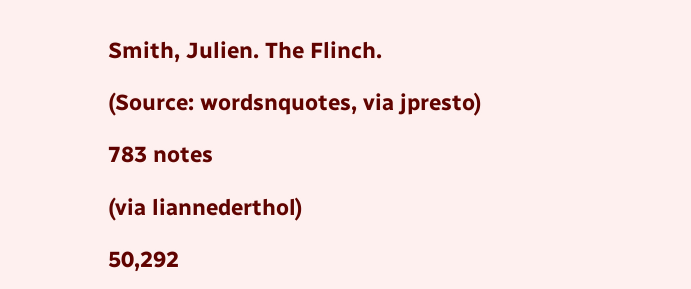Smith, Julien. The Flinch.

(Source: wordsnquotes, via jpresto)

783 notes

(via liannederthol)

50,292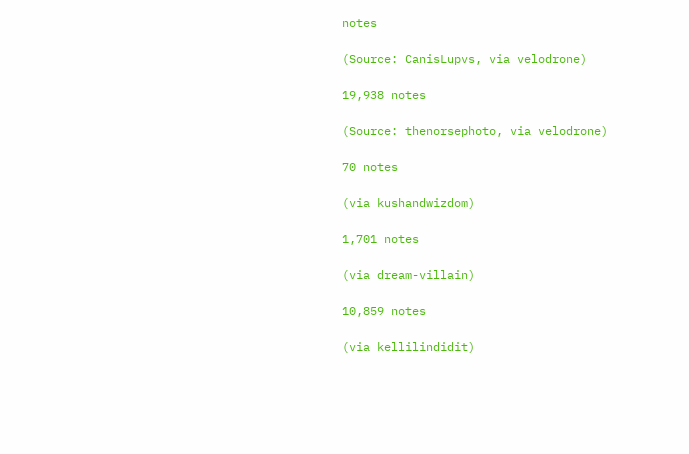notes

(Source: CanisLupvs, via velodrone)

19,938 notes

(Source: thenorsephoto, via velodrone)

70 notes

(via kushandwizdom)

1,701 notes

(via dream-villain)

10,859 notes

(via kellilindidit)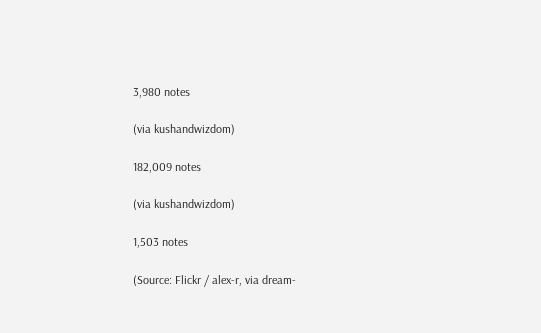3,980 notes

(via kushandwizdom)

182,009 notes

(via kushandwizdom)

1,503 notes

(Source: Flickr / alex-r, via dream-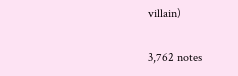villain)

3,762 notes